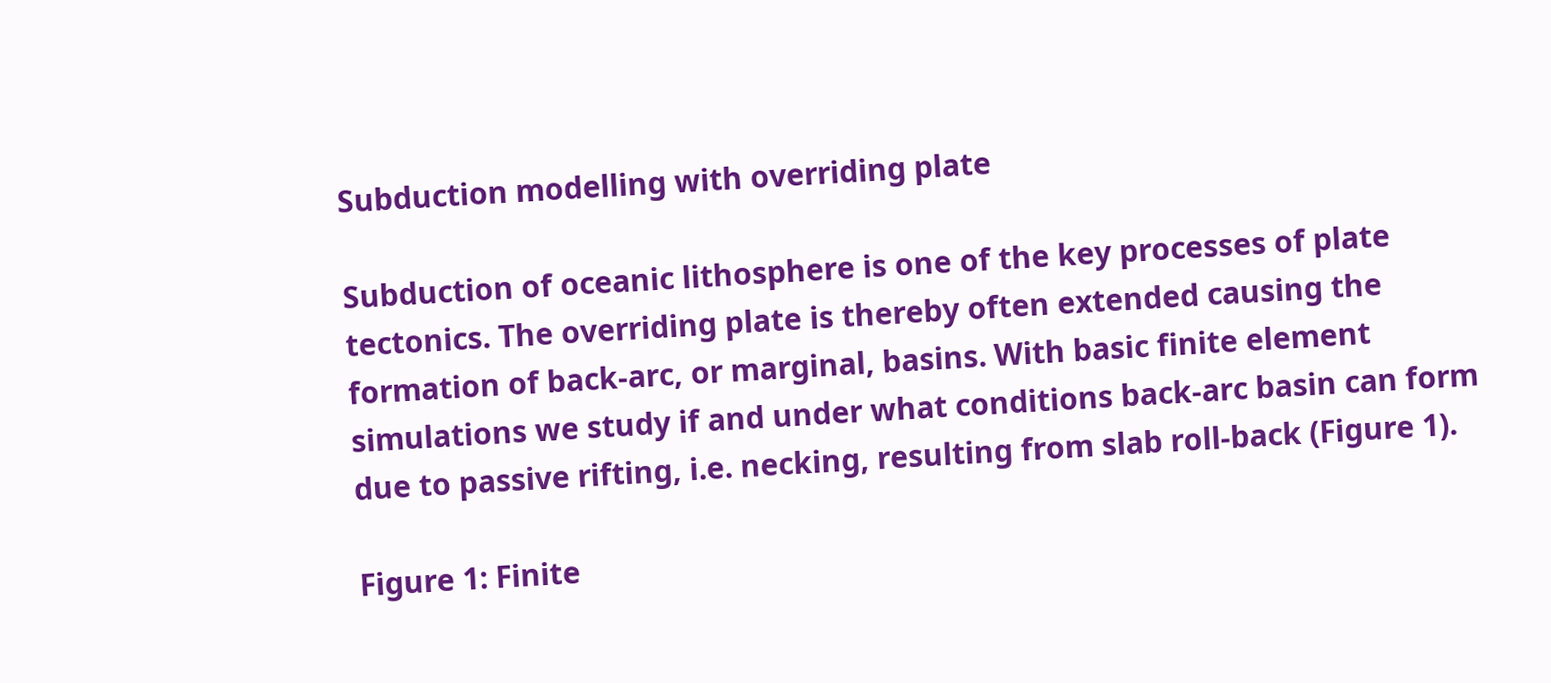Subduction modelling with overriding plate

Subduction of oceanic lithosphere is one of the key processes of plate tectonics. The overriding plate is thereby often extended causing the formation of back-arc, or marginal, basins. With basic finite element simulations we study if and under what conditions back-arc basin can form due to passive rifting, i.e. necking, resulting from slab roll-back (Figure 1).

Figure 1: Finite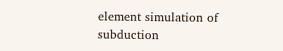element simulation of subduction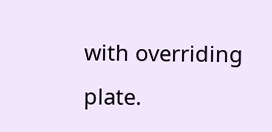with overriding plate.